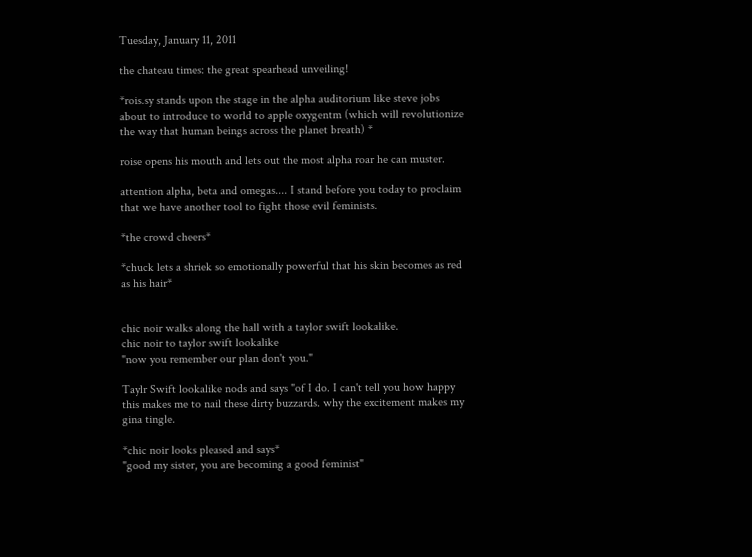Tuesday, January 11, 2011

the chateau times: the great spearhead unveiling!

*rois.sy stands upon the stage in the alpha auditorium like steve jobs about to introduce to world to apple oxygentm (which will revolutionize the way that human beings across the planet breath) *

roise opens his mouth and lets out the most alpha roar he can muster.

attention alpha, beta and omegas.... I stand before you today to proclaim that we have another tool to fight those evil feminists.

*the crowd cheers*

*chuck lets a shriek so emotionally powerful that his skin becomes as red as his hair*


chic noir walks along the hall with a taylor swift lookalike.
chic noir to taylor swift lookalike
"now you remember our plan don't you."

Taylr Swift lookalike nods and says "of I do. I can't tell you how happy this makes me to nail these dirty buzzards. why the excitement makes my gina tingle.

*chic noir looks pleased and says*
"good my sister, you are becoming a good feminist"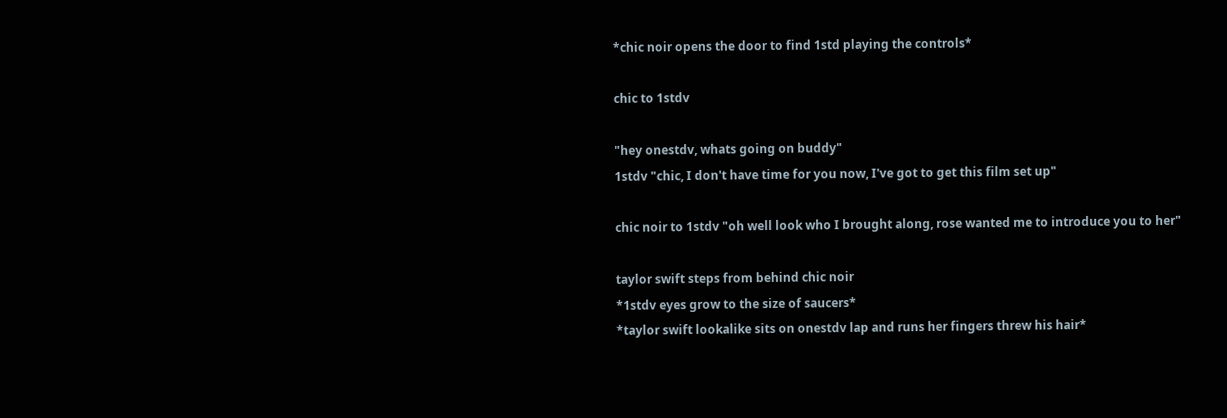*chic noir opens the door to find 1std playing the controls*

chic to 1stdv

"hey onestdv, whats going on buddy"
1stdv "chic, I don't have time for you now, I've got to get this film set up"

chic noir to 1stdv "oh well look who I brought along, rose wanted me to introduce you to her"

taylor swift steps from behind chic noir
*1stdv eyes grow to the size of saucers*
*taylor swift lookalike sits on onestdv lap and runs her fingers threw his hair*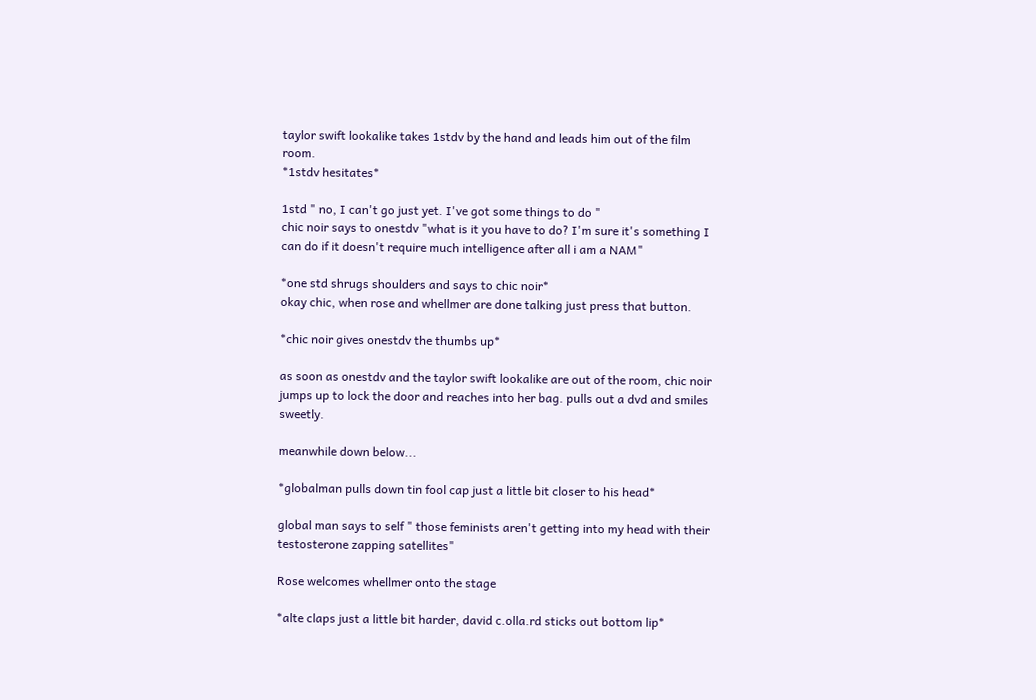taylor swift lookalike takes 1stdv by the hand and leads him out of the film room.
*1stdv hesitates*

1std " no, I can't go just yet. I've got some things to do "
chic noir says to onestdv "what is it you have to do? I'm sure it's something I can do if it doesn't require much intelligence after all i am a NAM"

*one std shrugs shoulders and says to chic noir*
okay chic, when rose and whellmer are done talking just press that button.

*chic noir gives onestdv the thumbs up*

as soon as onestdv and the taylor swift lookalike are out of the room, chic noir jumps up to lock the door and reaches into her bag. pulls out a dvd and smiles sweetly.

meanwhile down below...

*globalman pulls down tin fool cap just a little bit closer to his head*

global man says to self " those feminists aren't getting into my head with their testosterone zapping satellites"

Rose welcomes whellmer onto the stage

*alte claps just a little bit harder, david c.olla.rd sticks out bottom lip*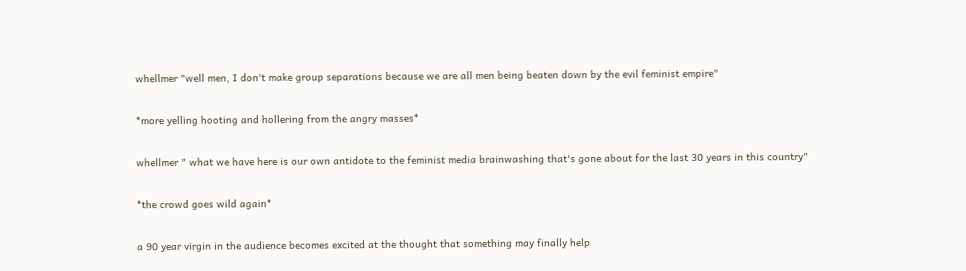whellmer "well men, I don't make group separations because we are all men being beaten down by the evil feminist empire"

*more yelling hooting and hollering from the angry masses*

whellmer " what we have here is our own antidote to the feminist media brainwashing that's gone about for the last 30 years in this country"

*the crowd goes wild again*

a 90 year virgin in the audience becomes excited at the thought that something may finally help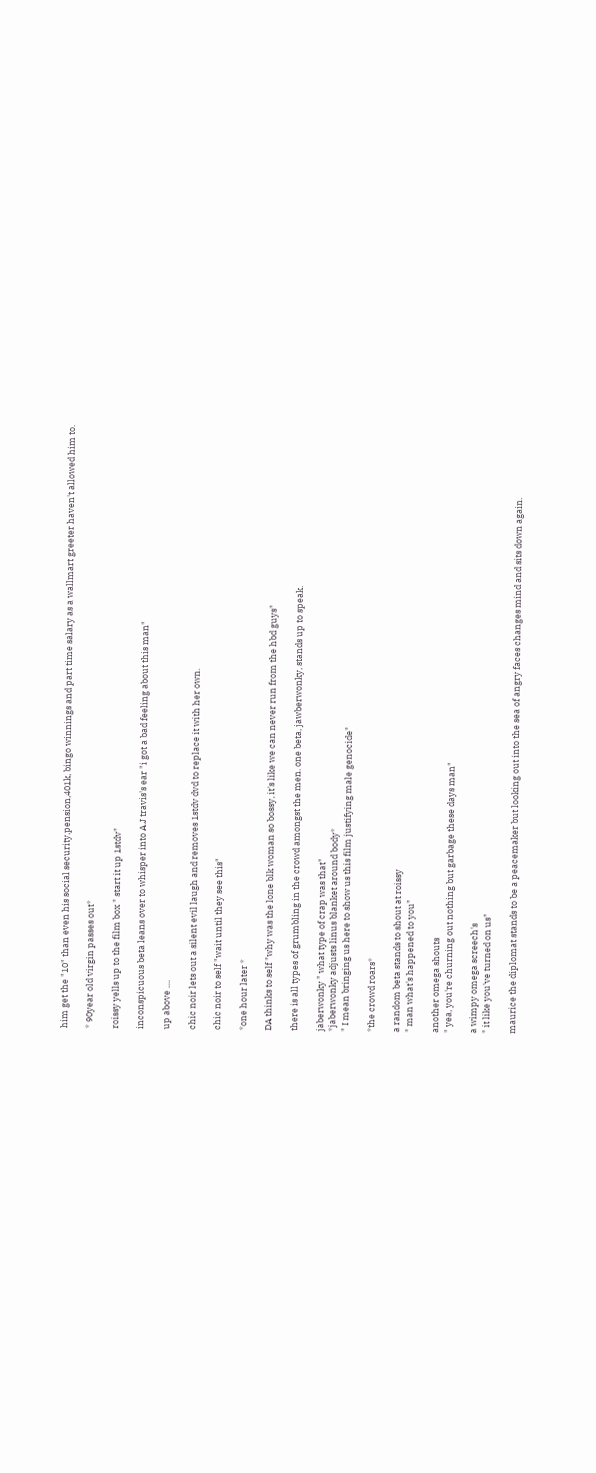him get the "10" than even his social security,pension,401k, bingo winnings and part time salary as a wallmart greeter haven't allowed him to.

* 90year old virgin passes out*

roissy yells up to the film box " start it up 1stdv"

inconspicuous beta leans over to whisper into A.J travis's ear "i got a bad feeling about this man"

up above ....

chic noir lets out a silent evil laugh and removes 1stdv dvd to replace it with her own.

chic noir to self "wait until they see this"

*one hour later *

DA thinks to self "why was the lone blk woman so bossy, it's like we can never run from the hbd guys"

there is all types of grumbling in the crowd amongst the men. one beta, jawberwonky, stands up to speak.

jaberwonky " what type of crap was that"
*jaberwonky adjusts linus blanket around body*
" I mean bringing us here to show us this film justifying male genocide"

*the crowd roars*

a random beta stands to shout at roissy
" man what's happened to you"

another omega shouts
" yea, you're churning out nothing but garbage these days man"

a wimpy omega screech's
" it like you've turned on us"

maurice the diplomat stands to be a peacemaker but looking out into the sea of angry faces changes mind and sits down again.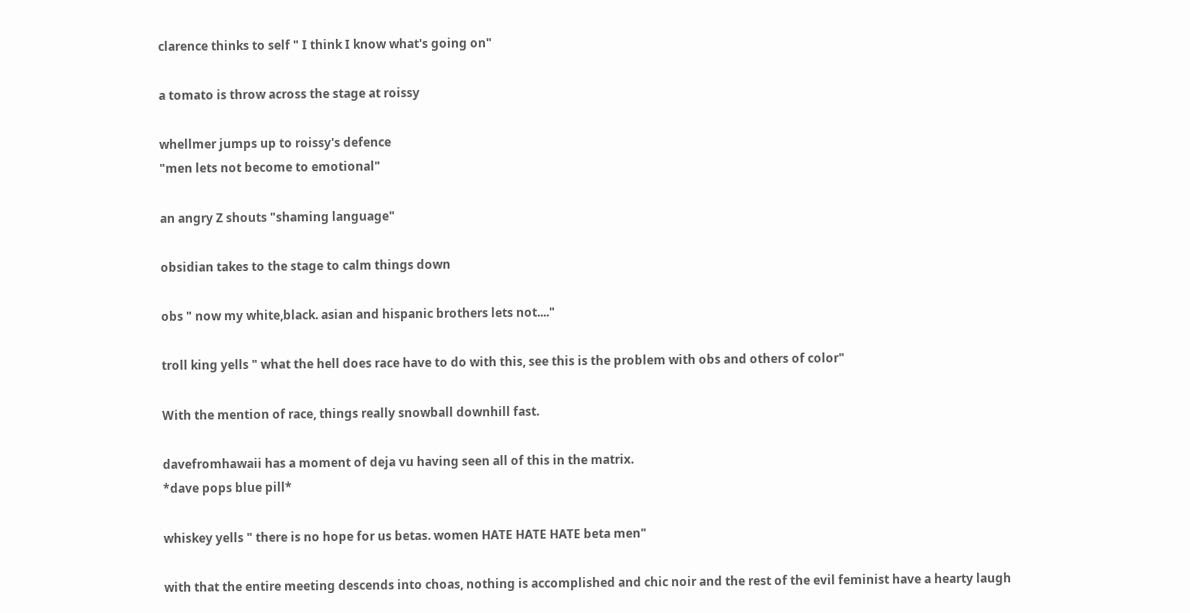clarence thinks to self " I think I know what's going on"

a tomato is throw across the stage at roissy

whellmer jumps up to roissy's defence
"men lets not become to emotional"

an angry Z shouts "shaming language"

obsidian takes to the stage to calm things down

obs " now my white,black. asian and hispanic brothers lets not...."

troll king yells " what the hell does race have to do with this, see this is the problem with obs and others of color"

With the mention of race, things really snowball downhill fast.

davefromhawaii has a moment of deja vu having seen all of this in the matrix.
*dave pops blue pill*

whiskey yells " there is no hope for us betas. women HATE HATE HATE beta men"

with that the entire meeting descends into choas, nothing is accomplished and chic noir and the rest of the evil feminist have a hearty laugh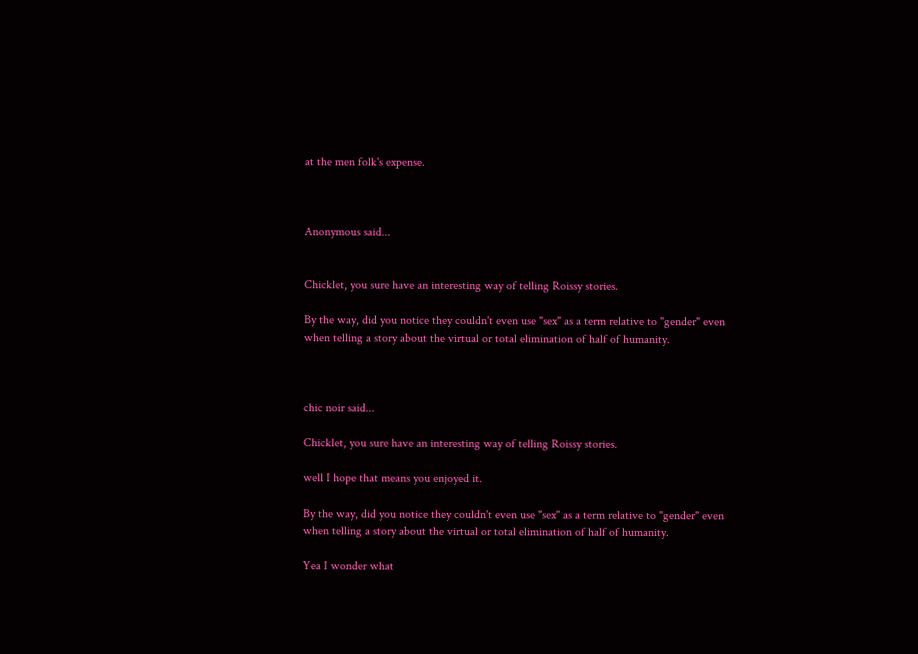at the men folk's expense.



Anonymous said...


Chicklet, you sure have an interesting way of telling Roissy stories.

By the way, did you notice they couldn't even use "sex" as a term relative to "gender" even when telling a story about the virtual or total elimination of half of humanity.



chic noir said...

Chicklet, you sure have an interesting way of telling Roissy stories.

well I hope that means you enjoyed it.

By the way, did you notice they couldn't even use "sex" as a term relative to "gender" even when telling a story about the virtual or total elimination of half of humanity.

Yea I wonder what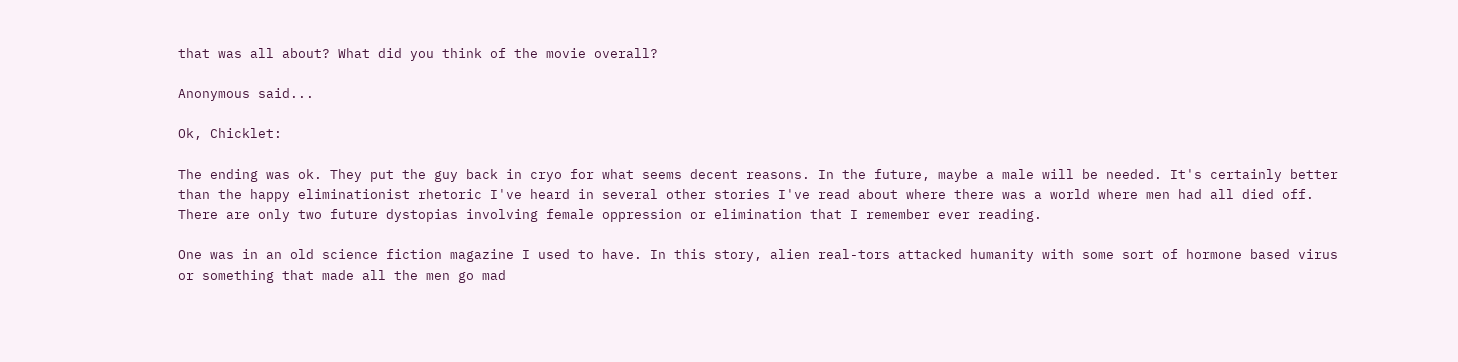that was all about? What did you think of the movie overall?

Anonymous said...

Ok, Chicklet:

The ending was ok. They put the guy back in cryo for what seems decent reasons. In the future, maybe a male will be needed. It's certainly better than the happy eliminationist rhetoric I've heard in several other stories I've read about where there was a world where men had all died off. There are only two future dystopias involving female oppression or elimination that I remember ever reading.

One was in an old science fiction magazine I used to have. In this story, alien real-tors attacked humanity with some sort of hormone based virus or something that made all the men go mad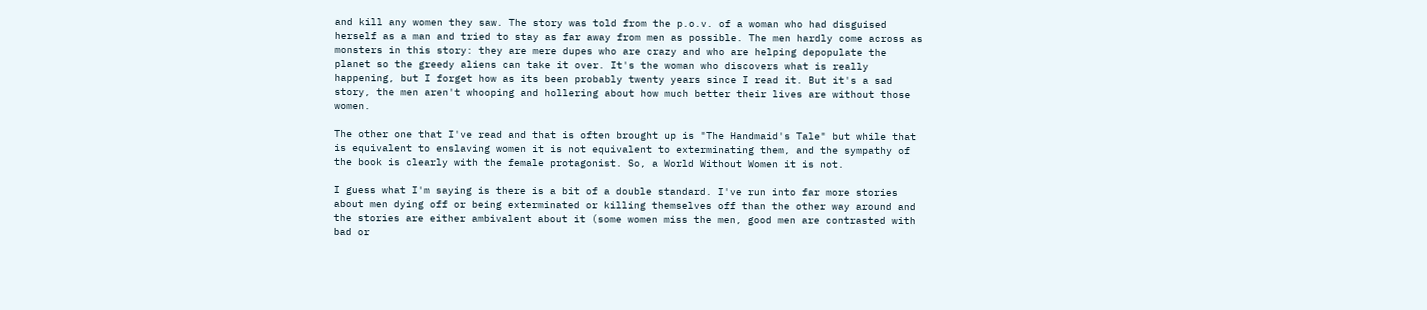and kill any women they saw. The story was told from the p.o.v. of a woman who had disguised herself as a man and tried to stay as far away from men as possible. The men hardly come across as monsters in this story: they are mere dupes who are crazy and who are helping depopulate the planet so the greedy aliens can take it over. It's the woman who discovers what is really happening, but I forget how as its been probably twenty years since I read it. But it's a sad story, the men aren't whooping and hollering about how much better their lives are without those women.

The other one that I've read and that is often brought up is "The Handmaid's Tale" but while that is equivalent to enslaving women it is not equivalent to exterminating them, and the sympathy of the book is clearly with the female protagonist. So, a World Without Women it is not.

I guess what I'm saying is there is a bit of a double standard. I've run into far more stories about men dying off or being exterminated or killing themselves off than the other way around and the stories are either ambivalent about it (some women miss the men, good men are contrasted with bad or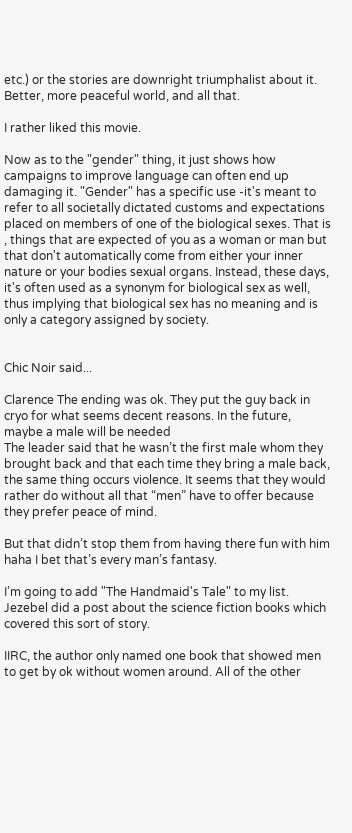etc.) or the stories are downright triumphalist about it. Better, more peaceful world, and all that.

I rather liked this movie.

Now as to the "gender" thing, it just shows how campaigns to improve language can often end up damaging it. "Gender" has a specific use -it's meant to refer to all societally dictated customs and expectations placed on members of one of the biological sexes. That is , things that are expected of you as a woman or man but that don't automatically come from either your inner nature or your bodies sexual organs. Instead, these days, it's often used as a synonym for biological sex as well, thus implying that biological sex has no meaning and is only a category assigned by society.


Chic Noir said...

Clarence The ending was ok. They put the guy back in cryo for what seems decent reasons. In the future, maybe a male will be needed
The leader said that he wasn’t the first male whom they brought back and that each time they bring a male back, the same thing occurs violence. It seems that they would rather do without all that “men” have to offer because they prefer peace of mind.

But that didn’t stop them from having there fun with him haha I bet that’s every man’s fantasy.

I’m going to add "The Handmaid's Tale" to my list. Jezebel did a post about the science fiction books which covered this sort of story.

IIRC, the author only named one book that showed men to get by ok without women around. All of the other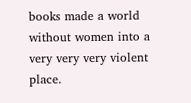books made a world without women into a very very very violent place.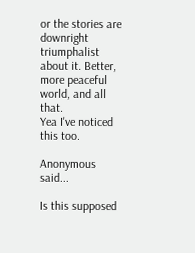or the stories are downright triumphalist about it. Better, more peaceful world, and all that.
Yea I've noticed this too.

Anonymous said...

Is this supposed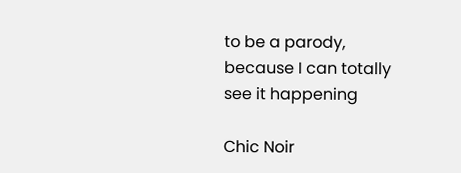to be a parody, because I can totally see it happening

Chic Noir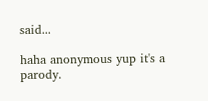said...

haha anonymous yup it's a parody.